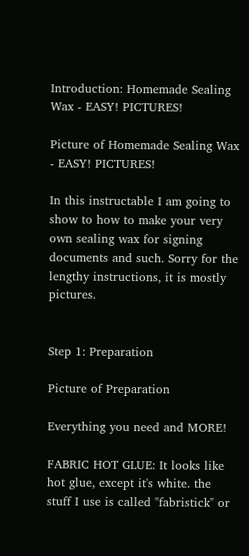Introduction: Homemade Sealing Wax - EASY! PICTURES!

Picture of Homemade Sealing Wax - EASY! PICTURES!

In this instructable I am going to show to how to make your very own sealing wax for signing documents and such. Sorry for the lengthy instructions, it is mostly pictures.


Step 1: Preparation

Picture of Preparation

Everything you need and MORE!

FABRIC HOT GLUE: It looks like hot glue, except it's white. the stuff I use is called "fabristick" or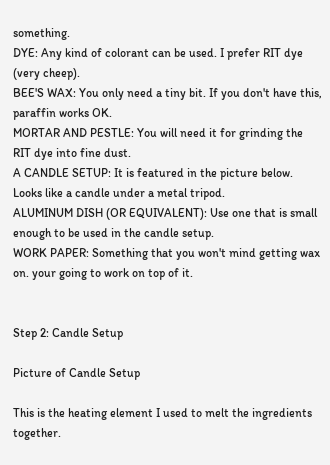something.
DYE: Any kind of colorant can be used. I prefer RIT dye (very cheep).
BEE'S WAX: You only need a tiny bit. If you don't have this, paraffin works OK.
MORTAR AND PESTLE: You will need it for grinding the RIT dye into fine dust.
A CANDLE SETUP: It is featured in the picture below. Looks like a candle under a metal tripod.
ALUMINUM DISH (OR EQUIVALENT): Use one that is small enough to be used in the candle setup.
WORK PAPER: Something that you won't mind getting wax on. your going to work on top of it.


Step 2: Candle Setup

Picture of Candle Setup

This is the heating element I used to melt the ingredients together.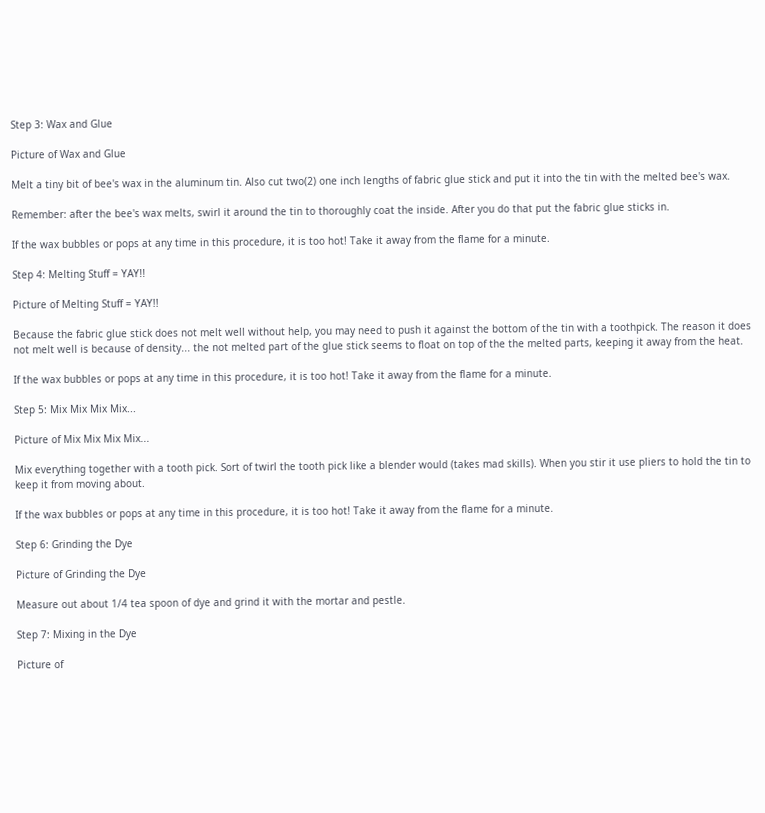Step 3: Wax and Glue

Picture of Wax and Glue

Melt a tiny bit of bee's wax in the aluminum tin. Also cut two(2) one inch lengths of fabric glue stick and put it into the tin with the melted bee's wax.

Remember: after the bee's wax melts, swirl it around the tin to thoroughly coat the inside. After you do that put the fabric glue sticks in.

If the wax bubbles or pops at any time in this procedure, it is too hot! Take it away from the flame for a minute.

Step 4: Melting Stuff = YAY!!

Picture of Melting Stuff = YAY!!

Because the fabric glue stick does not melt well without help, you may need to push it against the bottom of the tin with a toothpick. The reason it does not melt well is because of density... the not melted part of the glue stick seems to float on top of the the melted parts, keeping it away from the heat.

If the wax bubbles or pops at any time in this procedure, it is too hot! Take it away from the flame for a minute.

Step 5: Mix Mix Mix Mix...

Picture of Mix Mix Mix Mix...

Mix everything together with a tooth pick. Sort of twirl the tooth pick like a blender would (takes mad skills). When you stir it use pliers to hold the tin to keep it from moving about.

If the wax bubbles or pops at any time in this procedure, it is too hot! Take it away from the flame for a minute.

Step 6: Grinding the Dye

Picture of Grinding the Dye

Measure out about 1/4 tea spoon of dye and grind it with the mortar and pestle.

Step 7: Mixing in the Dye

Picture of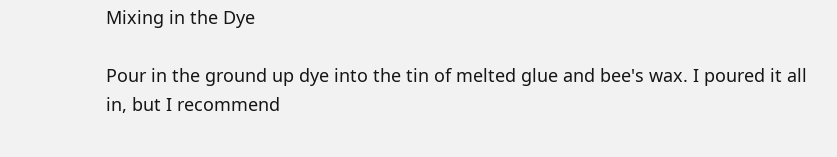Mixing in the Dye

Pour in the ground up dye into the tin of melted glue and bee's wax. I poured it all in, but I recommend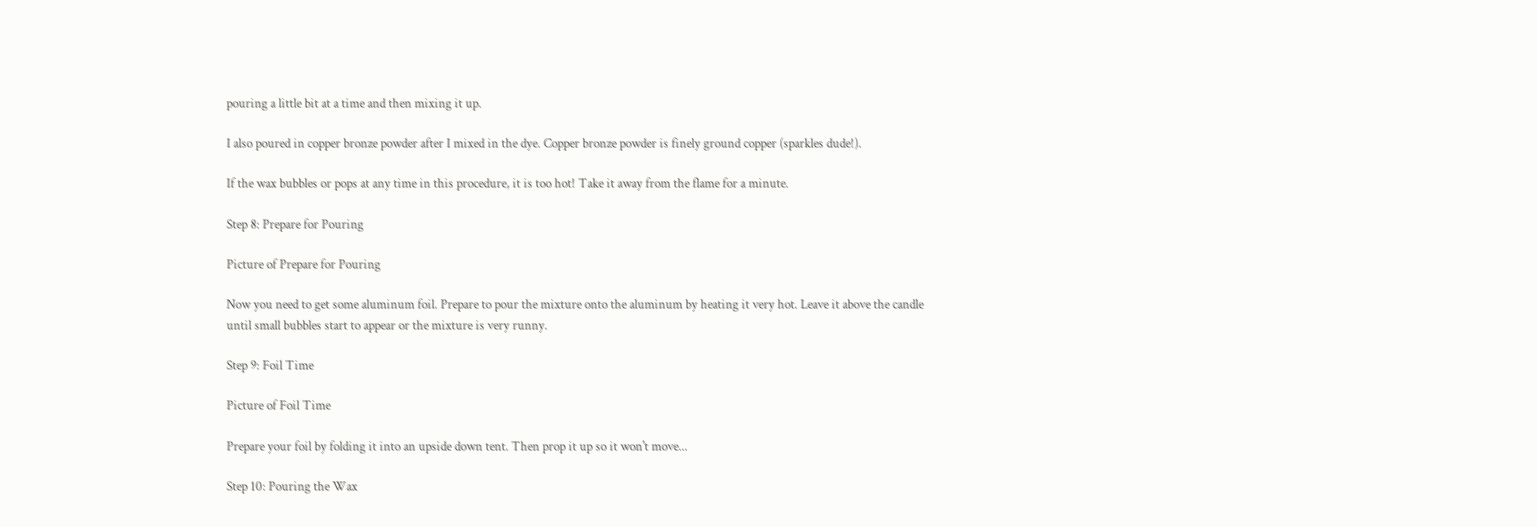pouring a little bit at a time and then mixing it up.

I also poured in copper bronze powder after I mixed in the dye. Copper bronze powder is finely ground copper (sparkles dude!).

If the wax bubbles or pops at any time in this procedure, it is too hot! Take it away from the flame for a minute.

Step 8: Prepare for Pouring

Picture of Prepare for Pouring

Now you need to get some aluminum foil. Prepare to pour the mixture onto the aluminum by heating it very hot. Leave it above the candle until small bubbles start to appear or the mixture is very runny.

Step 9: Foil Time

Picture of Foil Time

Prepare your foil by folding it into an upside down tent. Then prop it up so it won't move...

Step 10: Pouring the Wax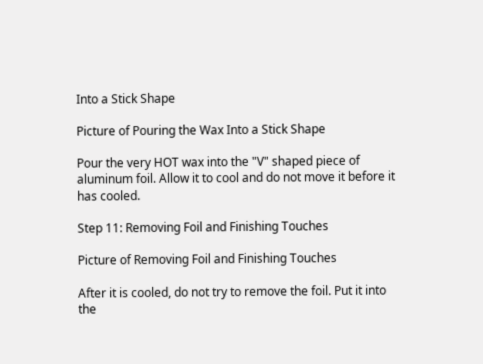Into a Stick Shape

Picture of Pouring the Wax Into a Stick Shape

Pour the very HOT wax into the "V" shaped piece of aluminum foil. Allow it to cool and do not move it before it has cooled.

Step 11: Removing Foil and Finishing Touches

Picture of Removing Foil and Finishing Touches

After it is cooled, do not try to remove the foil. Put it into the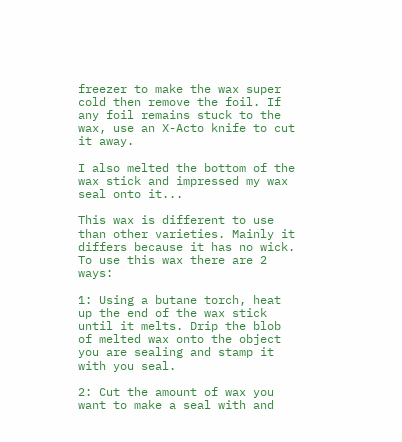freezer to make the wax super cold then remove the foil. If any foil remains stuck to the wax, use an X-Acto knife to cut it away.

I also melted the bottom of the wax stick and impressed my wax seal onto it...

This wax is different to use than other varieties. Mainly it differs because it has no wick. To use this wax there are 2 ways:

1: Using a butane torch, heat up the end of the wax stick until it melts. Drip the blob of melted wax onto the object you are sealing and stamp it with you seal.

2: Cut the amount of wax you want to make a seal with and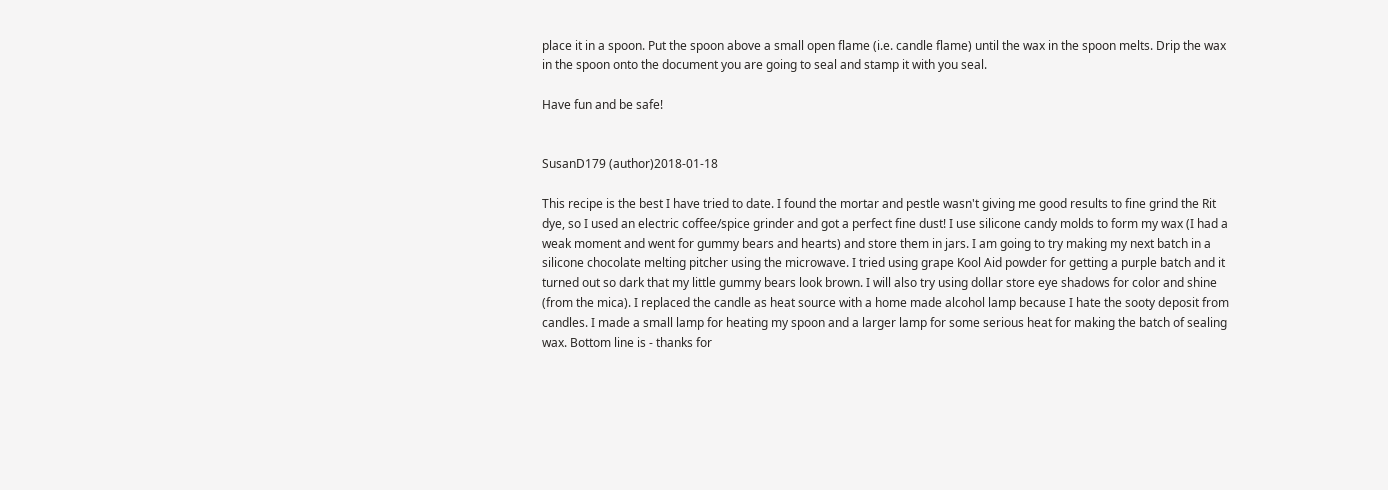place it in a spoon. Put the spoon above a small open flame (i.e. candle flame) until the wax in the spoon melts. Drip the wax in the spoon onto the document you are going to seal and stamp it with you seal.

Have fun and be safe!


SusanD179 (author)2018-01-18

This recipe is the best I have tried to date. I found the mortar and pestle wasn't giving me good results to fine grind the Rit dye, so I used an electric coffee/spice grinder and got a perfect fine dust! I use silicone candy molds to form my wax (I had a weak moment and went for gummy bears and hearts) and store them in jars. I am going to try making my next batch in a silicone chocolate melting pitcher using the microwave. I tried using grape Kool Aid powder for getting a purple batch and it turned out so dark that my little gummy bears look brown. I will also try using dollar store eye shadows for color and shine (from the mica). I replaced the candle as heat source with a home made alcohol lamp because I hate the sooty deposit from candles. I made a small lamp for heating my spoon and a larger lamp for some serious heat for making the batch of sealing wax. Bottom line is - thanks for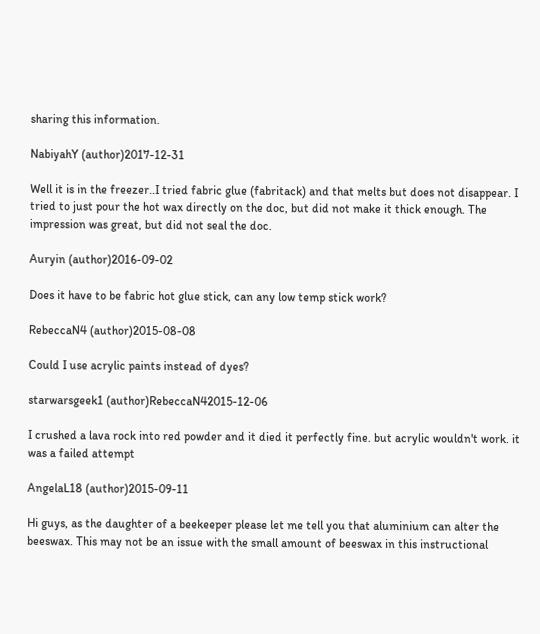sharing this information.

NabiyahY (author)2017-12-31

Well it is in the freezer..I tried fabric glue (fabritack) and that melts but does not disappear. I tried to just pour the hot wax directly on the doc, but did not make it thick enough. The impression was great, but did not seal the doc.

Auryin (author)2016-09-02

Does it have to be fabric hot glue stick, can any low temp stick work?

RebeccaN4 (author)2015-08-08

Could I use acrylic paints instead of dyes?

starwarsgeek1 (author)RebeccaN42015-12-06

I crushed a lava rock into red powder and it died it perfectly fine. but acrylic wouldn't work. it was a failed attempt

AngelaL18 (author)2015-09-11

Hi guys, as the daughter of a beekeeper please let me tell you that aluminium can alter the beeswax. This may not be an issue with the small amount of beeswax in this instructional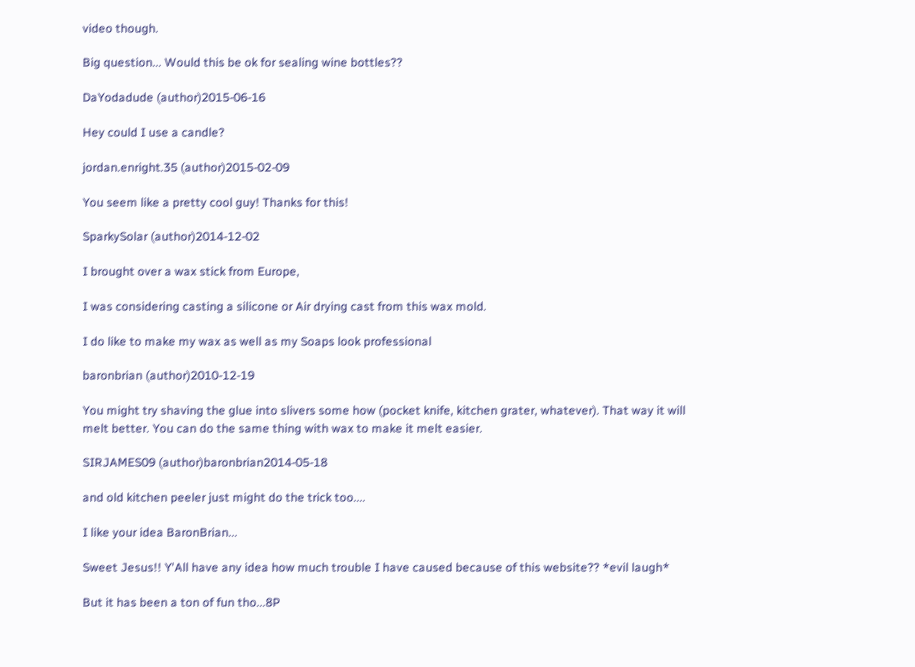video though.

Big question... Would this be ok for sealing wine bottles??

DaYodadude (author)2015-06-16

Hey could I use a candle?

jordan.enright.35 (author)2015-02-09

You seem like a pretty cool guy! Thanks for this!

SparkySolar (author)2014-12-02

I brought over a wax stick from Europe,

I was considering casting a silicone or Air drying cast from this wax mold.

I do like to make my wax as well as my Soaps look professional

baronbrian (author)2010-12-19

You might try shaving the glue into slivers some how (pocket knife, kitchen grater, whatever). That way it will melt better. You can do the same thing with wax to make it melt easier.

SIRJAMES09 (author)baronbrian2014-05-18

and old kitchen peeler just might do the trick too....

I like your idea BaronBrian...

Sweet Jesus!! Y'All have any idea how much trouble I have caused because of this website?? *evil laugh*

But it has been a ton of fun tho...8P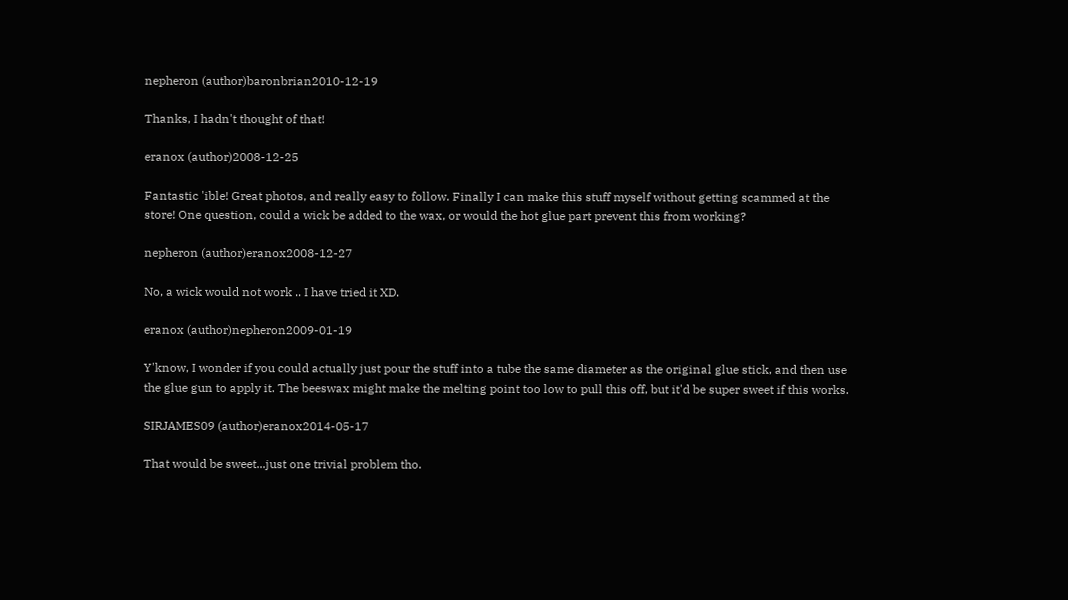nepheron (author)baronbrian2010-12-19

Thanks, I hadn't thought of that!

eranox (author)2008-12-25

Fantastic 'ible! Great photos, and really easy to follow. Finally I can make this stuff myself without getting scammed at the store! One question, could a wick be added to the wax, or would the hot glue part prevent this from working?

nepheron (author)eranox2008-12-27

No, a wick would not work .. I have tried it XD.

eranox (author)nepheron2009-01-19

Y'know, I wonder if you could actually just pour the stuff into a tube the same diameter as the original glue stick, and then use the glue gun to apply it. The beeswax might make the melting point too low to pull this off, but it'd be super sweet if this works.

SIRJAMES09 (author)eranox2014-05-17

That would be sweet...just one trivial problem tho.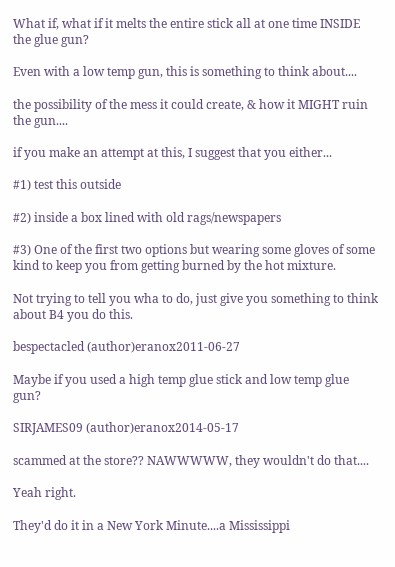What if, what if it melts the entire stick all at one time INSIDE the glue gun?

Even with a low temp gun, this is something to think about....

the possibility of the mess it could create, & how it MIGHT ruin the gun....

if you make an attempt at this, I suggest that you either...

#1) test this outside

#2) inside a box lined with old rags/newspapers

#3) One of the first two options but wearing some gloves of some kind to keep you from getting burned by the hot mixture.

Not trying to tell you wha to do, just give you something to think about B4 you do this.

bespectacled (author)eranox2011-06-27

Maybe if you used a high temp glue stick and low temp glue gun?

SIRJAMES09 (author)eranox2014-05-17

scammed at the store?? NAWWWWW, they wouldn't do that....

Yeah right.

They'd do it in a New York Minute....a Mississippi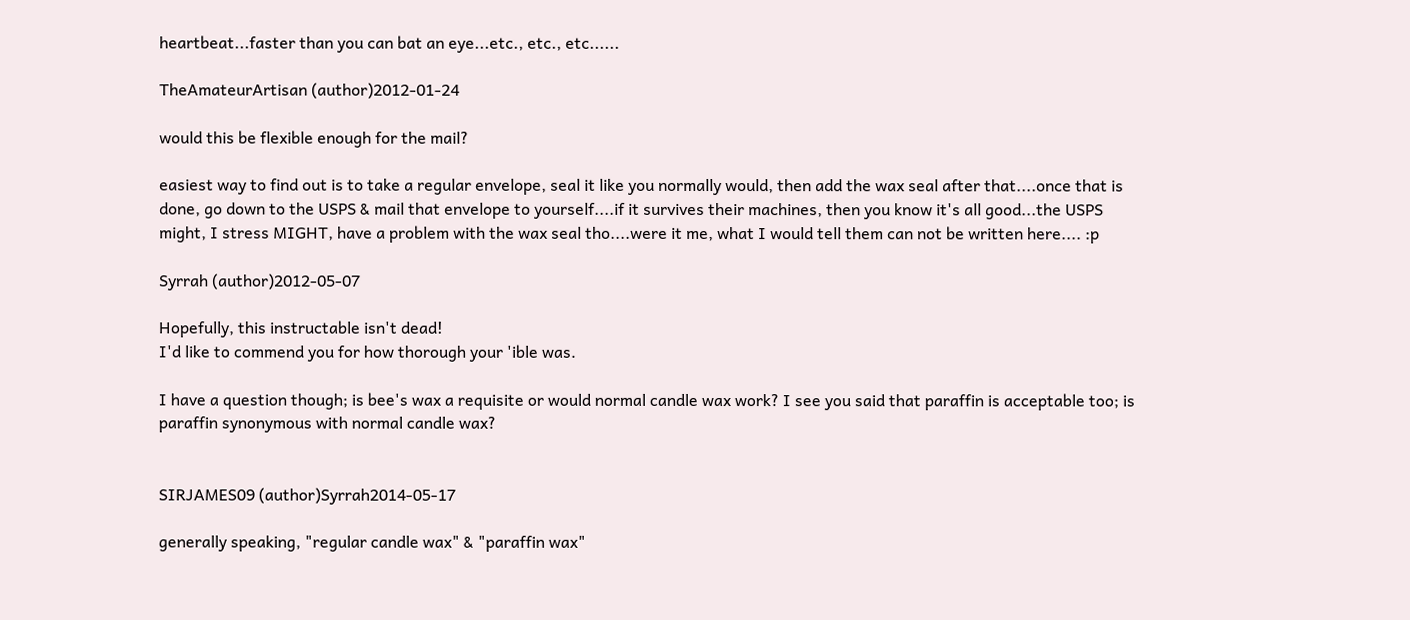heartbeat...faster than you can bat an eye...etc., etc., etc......

TheAmateurArtisan (author)2012-01-24

would this be flexible enough for the mail?

easiest way to find out is to take a regular envelope, seal it like you normally would, then add the wax seal after that....once that is done, go down to the USPS & mail that envelope to yourself....if it survives their machines, then you know it's all good...the USPS might, I stress MIGHT, have a problem with the wax seal tho....were it me, what I would tell them can not be written here.... :p

Syrrah (author)2012-05-07

Hopefully, this instructable isn't dead!
I'd like to commend you for how thorough your 'ible was.

I have a question though; is bee's wax a requisite or would normal candle wax work? I see you said that paraffin is acceptable too; is paraffin synonymous with normal candle wax?


SIRJAMES09 (author)Syrrah2014-05-17

generally speaking, "regular candle wax" & "paraffin wax"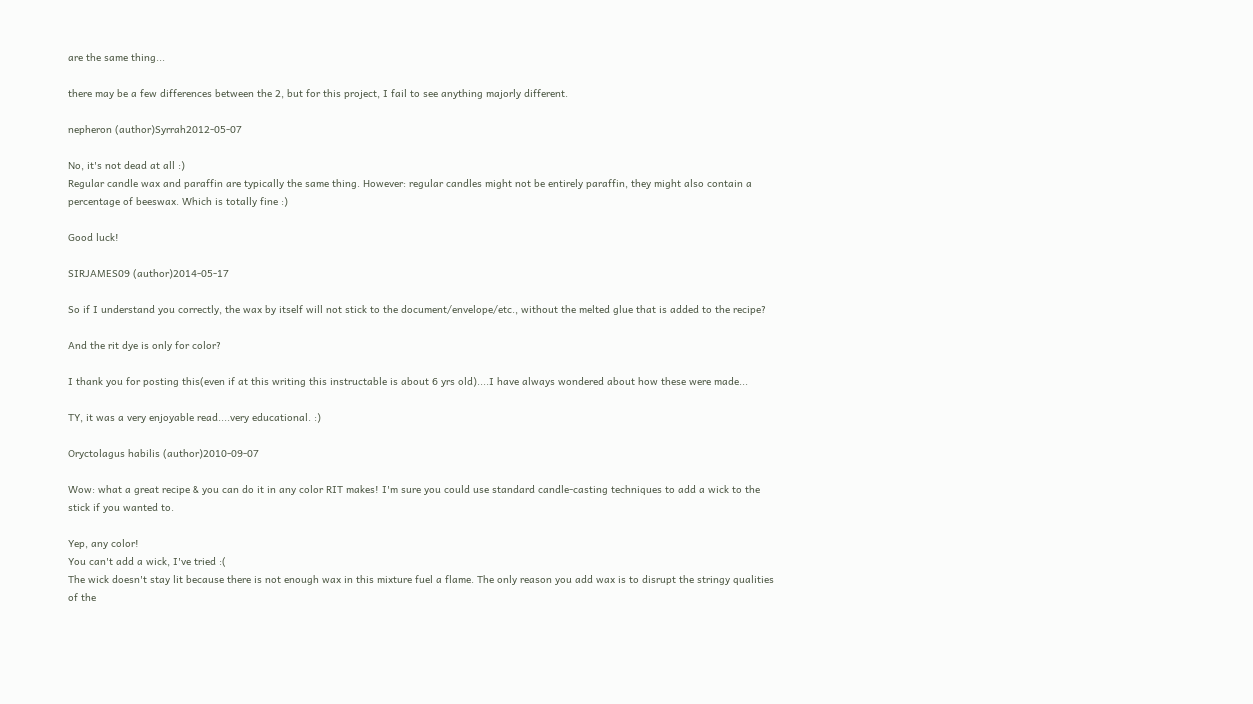are the same thing...

there may be a few differences between the 2, but for this project, I fail to see anything majorly different.

nepheron (author)Syrrah2012-05-07

No, it's not dead at all :)
Regular candle wax and paraffin are typically the same thing. However: regular candles might not be entirely paraffin, they might also contain a percentage of beeswax. Which is totally fine :)

Good luck!

SIRJAMES09 (author)2014-05-17

So if I understand you correctly, the wax by itself will not stick to the document/envelope/etc., without the melted glue that is added to the recipe?

And the rit dye is only for color?

I thank you for posting this(even if at this writing this instructable is about 6 yrs old)....I have always wondered about how these were made...

TY, it was a very enjoyable read....very educational. :)

Oryctolagus habilis (author)2010-09-07

Wow: what a great recipe & you can do it in any color RIT makes! I'm sure you could use standard candle-casting techniques to add a wick to the stick if you wanted to.

Yep, any color!
You can't add a wick, I've tried :(
The wick doesn't stay lit because there is not enough wax in this mixture fuel a flame. The only reason you add wax is to disrupt the stringy qualities of the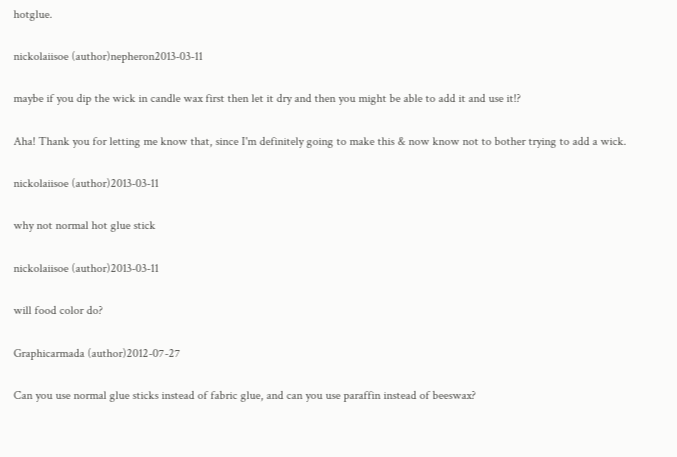hotglue.

nickolaiisoe (author)nepheron2013-03-11

maybe if you dip the wick in candle wax first then let it dry and then you might be able to add it and use it!?

Aha! Thank you for letting me know that, since I'm definitely going to make this & now know not to bother trying to add a wick.

nickolaiisoe (author)2013-03-11

why not normal hot glue stick

nickolaiisoe (author)2013-03-11

will food color do?

Graphicarmada (author)2012-07-27

Can you use normal glue sticks instead of fabric glue, and can you use paraffin instead of beeswax?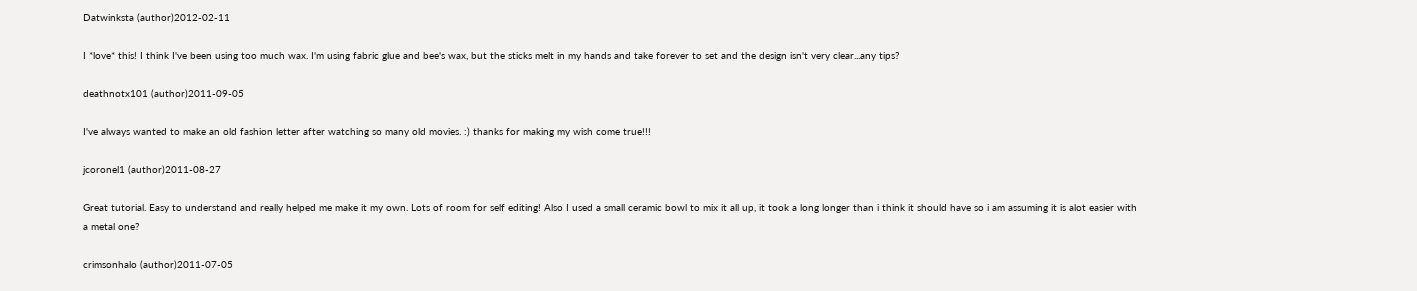Datwinksta (author)2012-02-11

I *love* this! I think I've been using too much wax. I'm using fabric glue and bee's wax, but the sticks melt in my hands and take forever to set and the design isn't very clear...any tips?

deathnotx101 (author)2011-09-05

I've always wanted to make an old fashion letter after watching so many old movies. :) thanks for making my wish come true!!!

jcoronel1 (author)2011-08-27

Great tutorial. Easy to understand and really helped me make it my own. Lots of room for self editing! Also I used a small ceramic bowl to mix it all up, it took a long longer than i think it should have so i am assuming it is alot easier with a metal one?

crimsonhalo (author)2011-07-05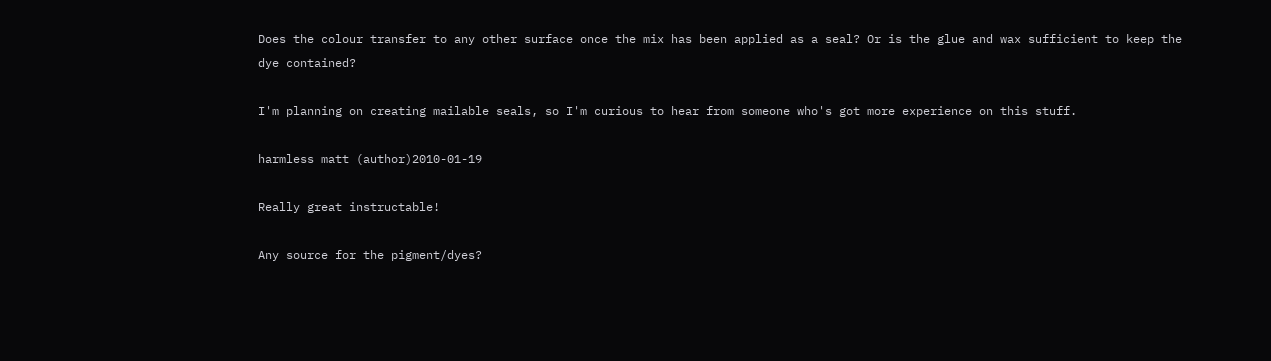Does the colour transfer to any other surface once the mix has been applied as a seal? Or is the glue and wax sufficient to keep the dye contained?

I'm planning on creating mailable seals, so I'm curious to hear from someone who's got more experience on this stuff.

harmless matt (author)2010-01-19

Really great instructable!

Any source for the pigment/dyes?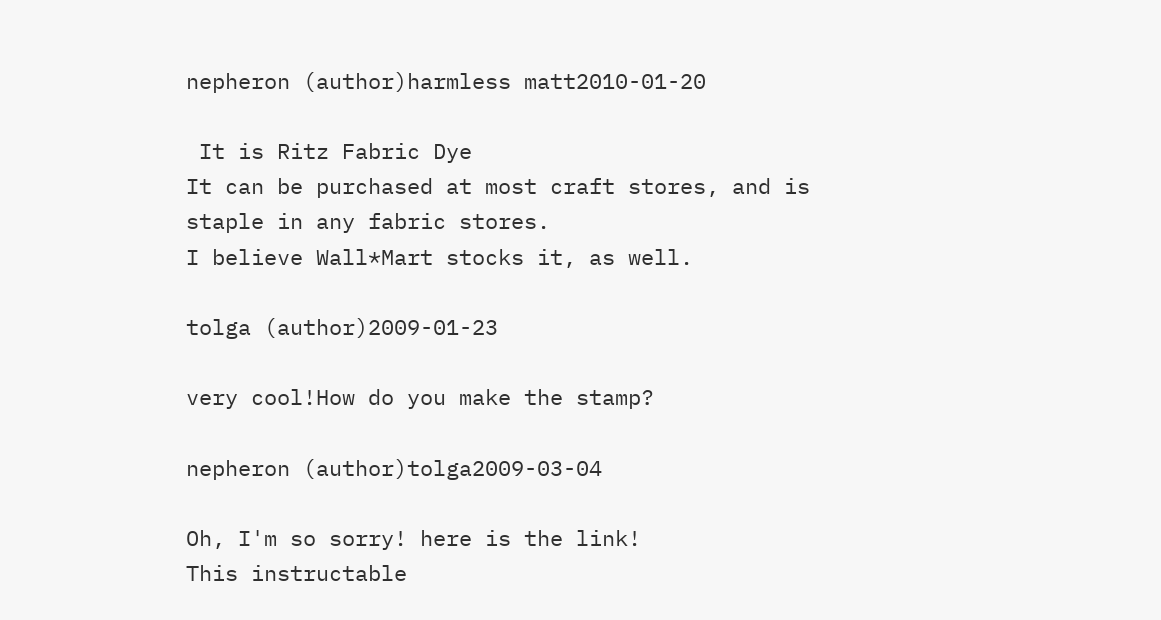nepheron (author)harmless matt2010-01-20

 It is Ritz Fabric Dye
It can be purchased at most craft stores, and is staple in any fabric stores.
I believe Wall*Mart stocks it, as well.

tolga (author)2009-01-23

very cool!How do you make the stamp?

nepheron (author)tolga2009-03-04

Oh, I'm so sorry! here is the link!
This instructable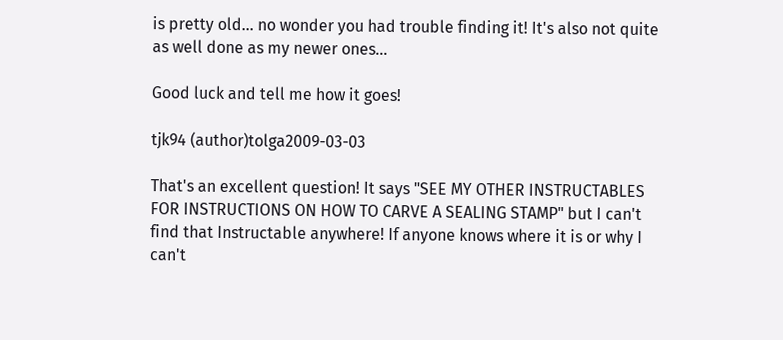is pretty old... no wonder you had trouble finding it! It's also not quite as well done as my newer ones...

Good luck and tell me how it goes!

tjk94 (author)tolga2009-03-03

That's an excellent question! It says "SEE MY OTHER INSTRUCTABLES FOR INSTRUCTIONS ON HOW TO CARVE A SEALING STAMP" but I can't find that Instructable anywhere! If anyone knows where it is or why I can't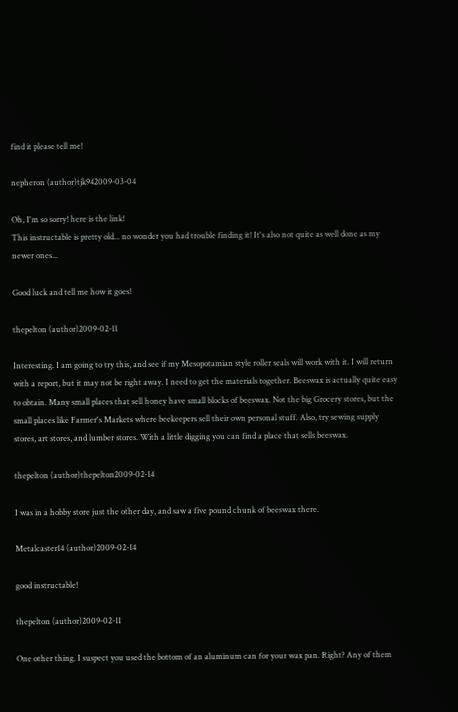find it please tell me!

nepheron (author)tjk942009-03-04

Oh, I'm so sorry! here is the link!
This instructable is pretty old... no wonder you had trouble finding it! It's also not quite as well done as my newer ones...

Good luck and tell me how it goes!

thepelton (author)2009-02-11

Interesting. I am going to try this, and see if my Mesopotamian style roller seals will work with it. I will return with a report, but it may not be right away. I need to get the materials together. Beeswax is actually quite easy to obtain. Many small places that sell honey have small blocks of beeswax. Not the big Grocery stores, but the small places like Farmer's Markets where beekeepers sell their own personal stuff. Also, try sewing supply stores, art stores, and lumber stores. With a little digging you can find a place that sells beeswax.

thepelton (author)thepelton2009-02-14

I was in a hobby store just the other day, and saw a five pound chunk of beeswax there.

Metalcaster14 (author)2009-02-14

good instructable!

thepelton (author)2009-02-11

One other thing. I suspect you used the bottom of an aluminum can for your wax pan. Right? Any of them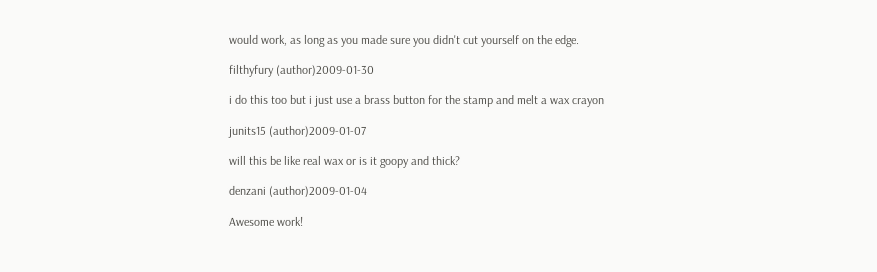would work, as long as you made sure you didn't cut yourself on the edge.

filthyfury (author)2009-01-30

i do this too but i just use a brass button for the stamp and melt a wax crayon

junits15 (author)2009-01-07

will this be like real wax or is it goopy and thick?

denzani (author)2009-01-04

Awesome work!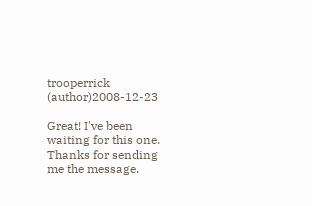trooperrick (author)2008-12-23

Great! I've been waiting for this one. Thanks for sending me the message.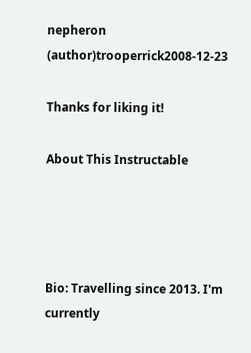nepheron (author)trooperrick2008-12-23

Thanks for liking it!

About This Instructable




Bio: Travelling since 2013. I'm currently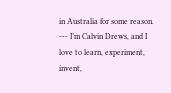in Australia for some reason. --- I’m Calvin Drews, and I love to learn, experiment, invent,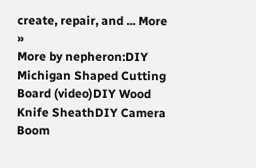create, repair, and ... More »
More by nepheron:DIY Michigan Shaped Cutting Board (video)DIY Wood Knife SheathDIY Camera Boom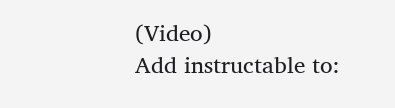(Video)
Add instructable to: